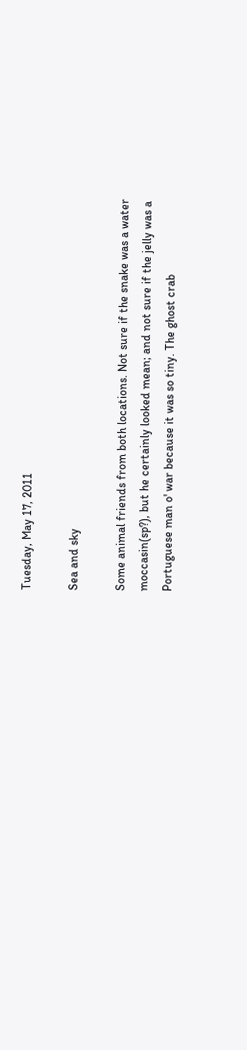Tuesday, May 17, 2011

Sea and sky

Some animal friends from both locations. Not sure if the snake was a water moccasin(sp?), but he certainly looked mean; and not sure if the jelly was a Portuguese man o' war because it was so tiny. The ghost crab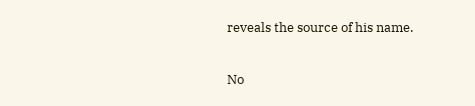reveals the source of his name.

No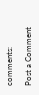comments:

Post a Comment